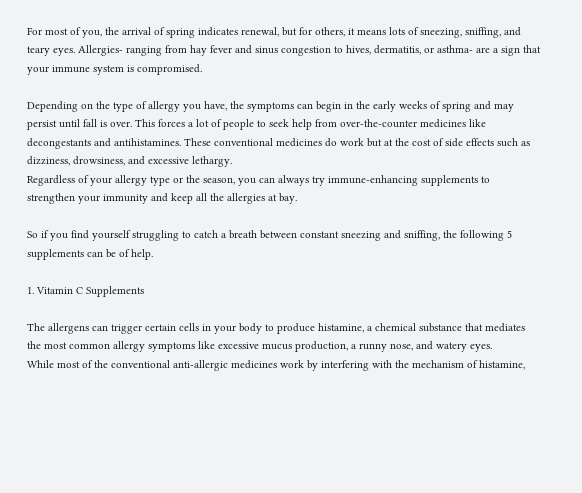For most of you, the arrival of spring indicates renewal, but for others, it means lots of sneezing, sniffing, and teary eyes. Allergies- ranging from hay fever and sinus congestion to hives, dermatitis, or asthma- are a sign that your immune system is compromised.

Depending on the type of allergy you have, the symptoms can begin in the early weeks of spring and may persist until fall is over. This forces a lot of people to seek help from over-the-counter medicines like decongestants and antihistamines. These conventional medicines do work but at the cost of side effects such as dizziness, drowsiness, and excessive lethargy.
Regardless of your allergy type or the season, you can always try immune-enhancing supplements to strengthen your immunity and keep all the allergies at bay.

So if you find yourself struggling to catch a breath between constant sneezing and sniffing, the following 5 supplements can be of help.

1. Vitamin C Supplements

The allergens can trigger certain cells in your body to produce histamine, a chemical substance that mediates the most common allergy symptoms like excessive mucus production, a runny nose, and watery eyes.
While most of the conventional anti-allergic medicines work by interfering with the mechanism of histamine,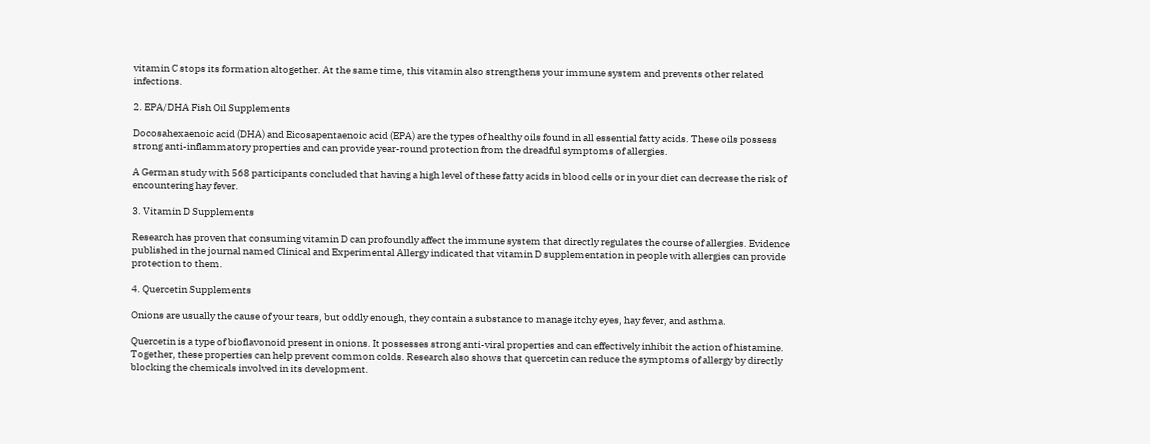vitamin C stops its formation altogether. At the same time, this vitamin also strengthens your immune system and prevents other related infections.

2. EPA/DHA Fish Oil Supplements

Docosahexaenoic acid (DHA) and Eicosapentaenoic acid (EPA) are the types of healthy oils found in all essential fatty acids. These oils possess strong anti-inflammatory properties and can provide year-round protection from the dreadful symptoms of allergies.

A German study with 568 participants concluded that having a high level of these fatty acids in blood cells or in your diet can decrease the risk of encountering hay fever.

3. Vitamin D Supplements

Research has proven that consuming vitamin D can profoundly affect the immune system that directly regulates the course of allergies. Evidence published in the journal named Clinical and Experimental Allergy indicated that vitamin D supplementation in people with allergies can provide protection to them.

4. Quercetin Supplements

Onions are usually the cause of your tears, but oddly enough, they contain a substance to manage itchy eyes, hay fever, and asthma.

Quercetin is a type of bioflavonoid present in onions. It possesses strong anti-viral properties and can effectively inhibit the action of histamine. Together, these properties can help prevent common colds. Research also shows that quercetin can reduce the symptoms of allergy by directly blocking the chemicals involved in its development.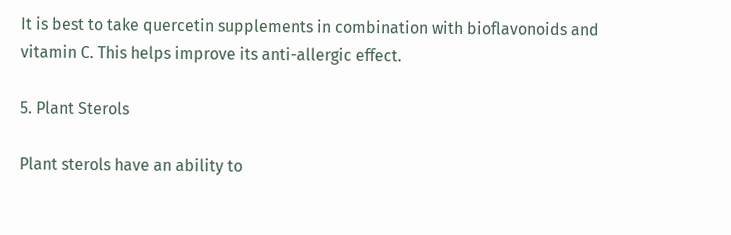It is best to take quercetin supplements in combination with bioflavonoids and vitamin C. This helps improve its anti-allergic effect.

5. Plant Sterols

Plant sterols have an ability to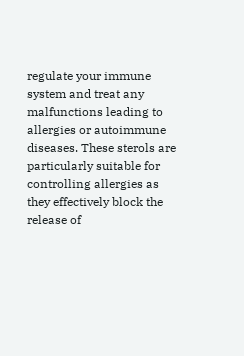regulate your immune system and treat any malfunctions leading to allergies or autoimmune diseases. These sterols are particularly suitable for controlling allergies as they effectively block the release of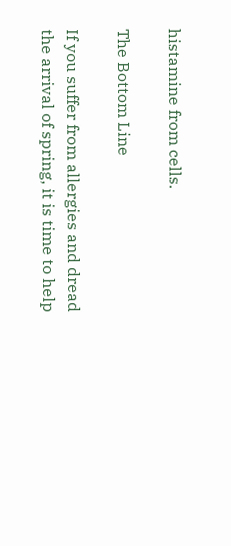histamine from cells.

The Bottom Line

If you suffer from allergies and dread the arrival of spring, it is time to help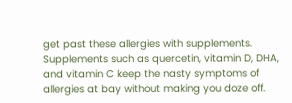get past these allergies with supplements. Supplements such as quercetin, vitamin D, DHA, and vitamin C keep the nasty symptoms of allergies at bay without making you doze off.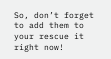So, don’t forget to add them to your rescue it right now!